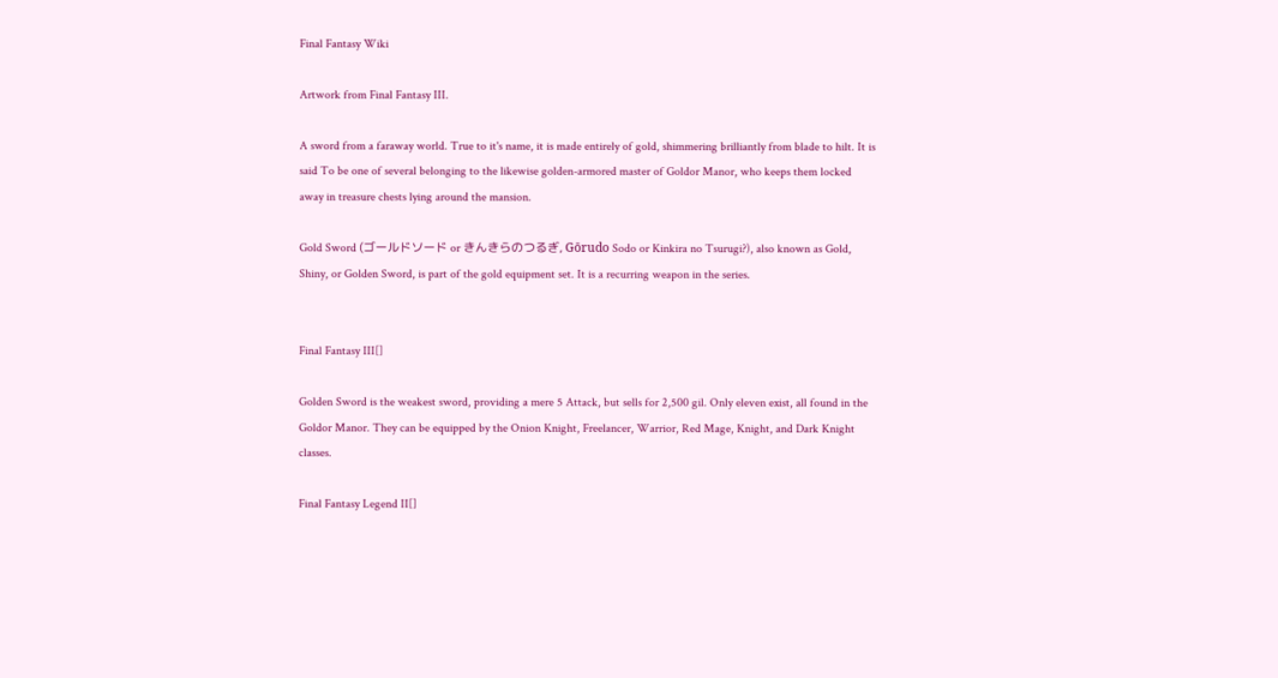Final Fantasy Wiki

Artwork from Final Fantasy III.

A sword from a faraway world. True to it's name, it is made entirely of gold, shimmering brilliantly from blade to hilt. It is said To be one of several belonging to the likewise golden-armored master of Goldor Manor, who keeps them locked away in treasure chests lying around the mansion.

Gold Sword (ゴールドソード or きんきらのつるぎ, Gōrudo Sodo or Kinkira no Tsurugi?), also known as Gold, Shiny, or Golden Sword, is part of the gold equipment set. It is a recurring weapon in the series.


Final Fantasy III[]

Golden Sword is the weakest sword, providing a mere 5 Attack, but sells for 2,500 gil. Only eleven exist, all found in the Goldor Manor. They can be equipped by the Onion Knight, Freelancer, Warrior, Red Mage, Knight, and Dark Knight classes.

Final Fantasy Legend II[]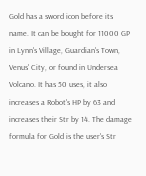Gold has a sword icon before its name. It can be bought for 11000 GP in Lynn's Village, Guardian's Town, Venus' City, or found in Undersea Volcano. It has 50 uses, it also increases a Robot's HP by 63 and increases their Str by 14. The damage formula for Gold is the user's Str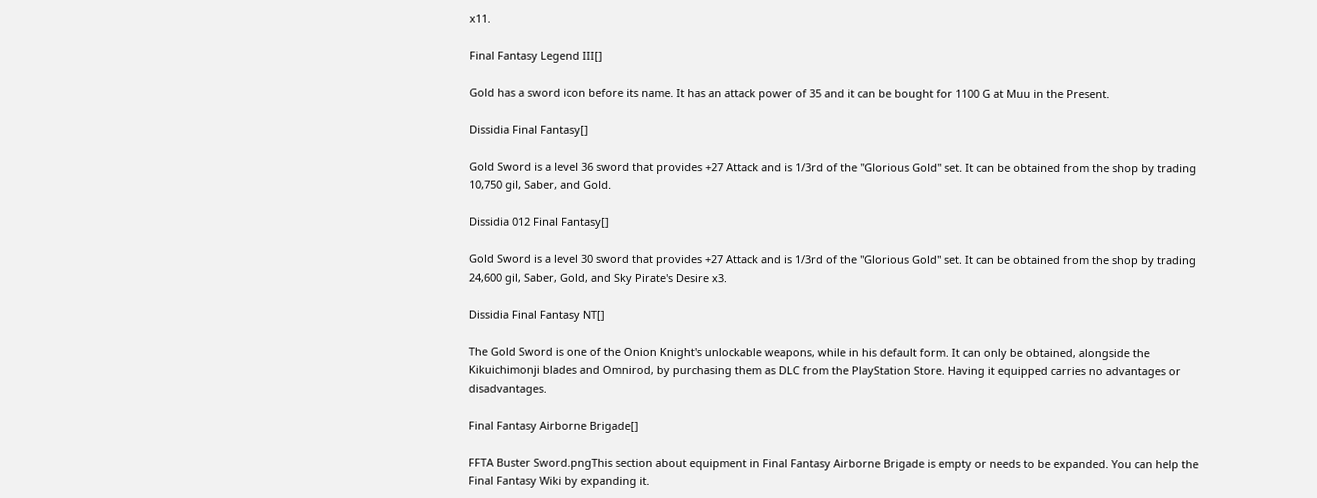x11.

Final Fantasy Legend III[]

Gold has a sword icon before its name. It has an attack power of 35 and it can be bought for 1100 G at Muu in the Present.

Dissidia Final Fantasy[]

Gold Sword is a level 36 sword that provides +27 Attack and is 1/3rd of the "Glorious Gold" set. It can be obtained from the shop by trading 10,750 gil, Saber, and Gold.

Dissidia 012 Final Fantasy[]

Gold Sword is a level 30 sword that provides +27 Attack and is 1/3rd of the "Glorious Gold" set. It can be obtained from the shop by trading 24,600 gil, Saber, Gold, and Sky Pirate's Desire x3.

Dissidia Final Fantasy NT[]

The Gold Sword is one of the Onion Knight's unlockable weapons, while in his default form. It can only be obtained, alongside the Kikuichimonji blades and Omnirod, by purchasing them as DLC from the PlayStation Store. Having it equipped carries no advantages or disadvantages.

Final Fantasy Airborne Brigade[]

FFTA Buster Sword.pngThis section about equipment in Final Fantasy Airborne Brigade is empty or needs to be expanded. You can help the Final Fantasy Wiki by expanding it.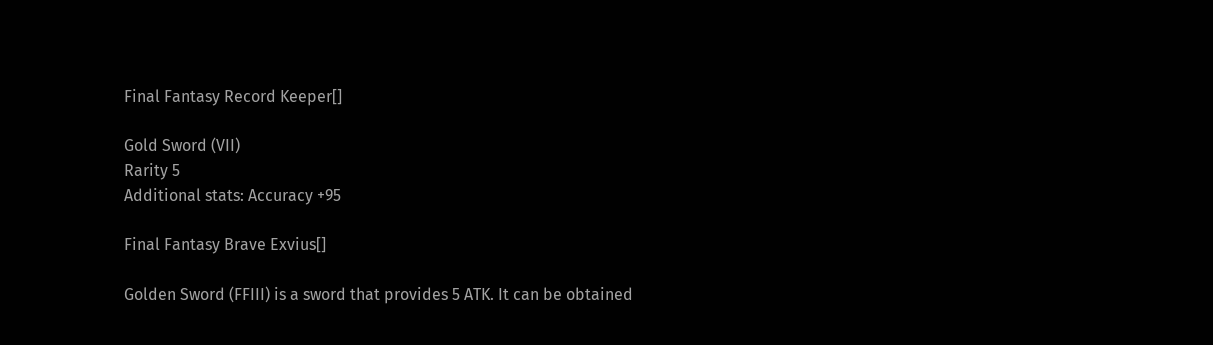Final Fantasy Record Keeper[]

Gold Sword (VII)
Rarity 5
Additional stats: Accuracy +95

Final Fantasy Brave Exvius[]

Golden Sword (FFIII) is a sword that provides 5 ATK. It can be obtained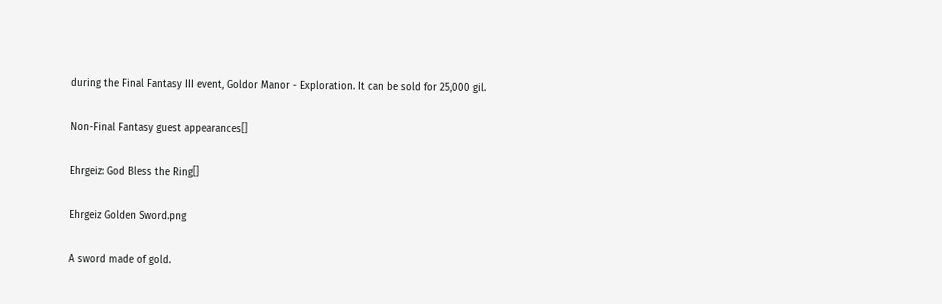during the Final Fantasy III event, Goldor Manor - Exploration. It can be sold for 25,000 gil.

Non-Final Fantasy guest appearances[]

Ehrgeiz: God Bless the Ring[]

Ehrgeiz Golden Sword.png

A sword made of gold.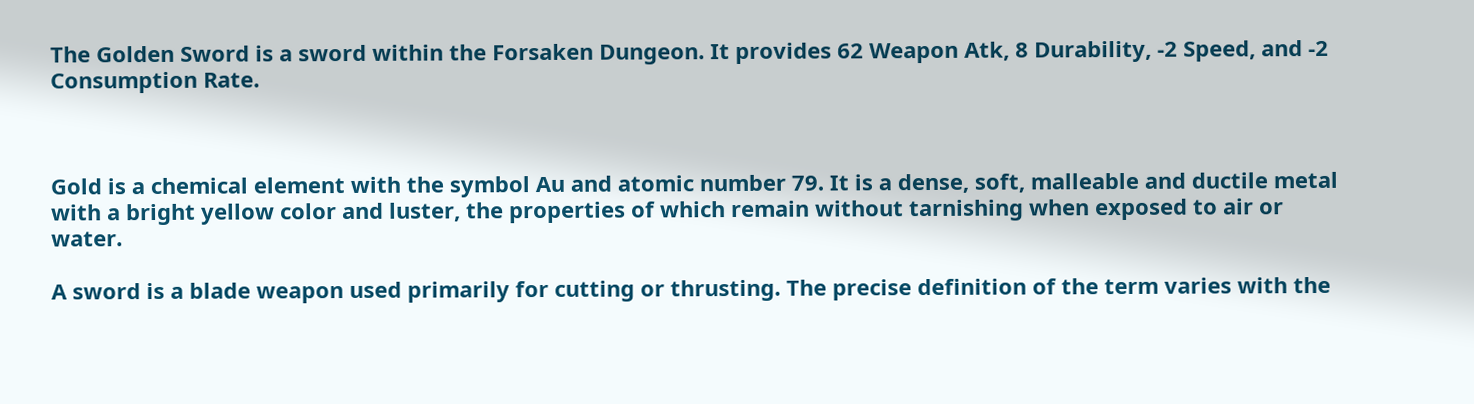The Golden Sword is a sword within the Forsaken Dungeon. It provides 62 Weapon Atk, 8 Durability, -2 Speed, and -2 Consumption Rate.



Gold is a chemical element with the symbol Au and atomic number 79. It is a dense, soft, malleable and ductile metal with a bright yellow color and luster, the properties of which remain without tarnishing when exposed to air or water.

A sword is a blade weapon used primarily for cutting or thrusting. The precise definition of the term varies with the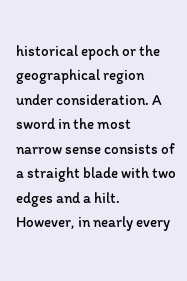historical epoch or the geographical region under consideration. A sword in the most narrow sense consists of a straight blade with two edges and a hilt. However, in nearly every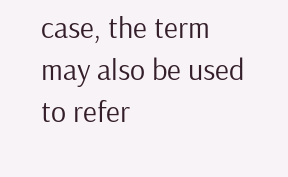case, the term may also be used to refer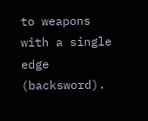to weapons with a single edge (backsword).